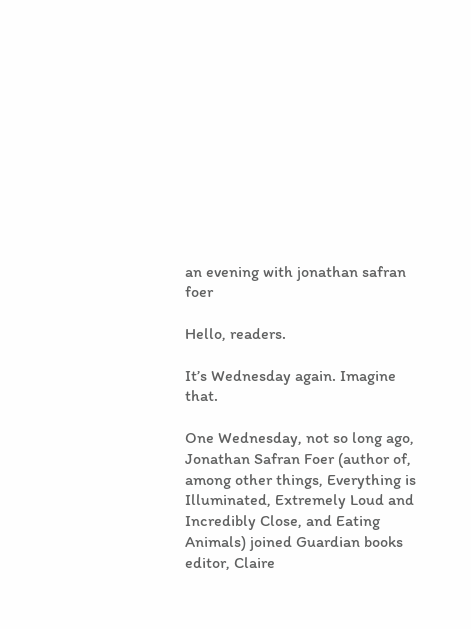an evening with jonathan safran foer

Hello, readers.

It’s Wednesday again. Imagine that.

One Wednesday, not so long ago, Jonathan Safran Foer (author of, among other things, Everything is Illuminated, Extremely Loud and Incredibly Close, and Eating Animals) joined Guardian books editor, Claire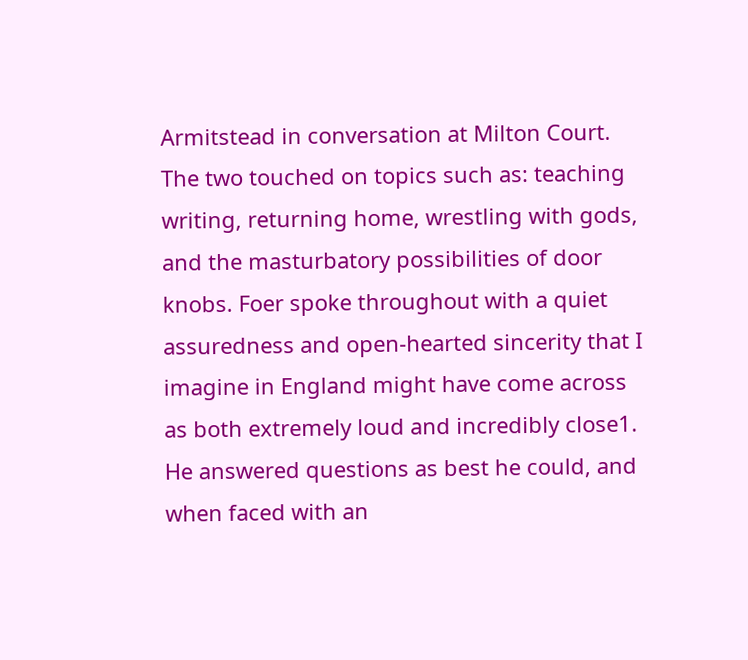Armitstead in conversation at Milton Court. The two touched on topics such as: teaching writing, returning home, wrestling with gods, and the masturbatory possibilities of door knobs. Foer spoke throughout with a quiet assuredness and open-hearted sincerity that I imagine in England might have come across as both extremely loud and incredibly close1. He answered questions as best he could, and when faced with an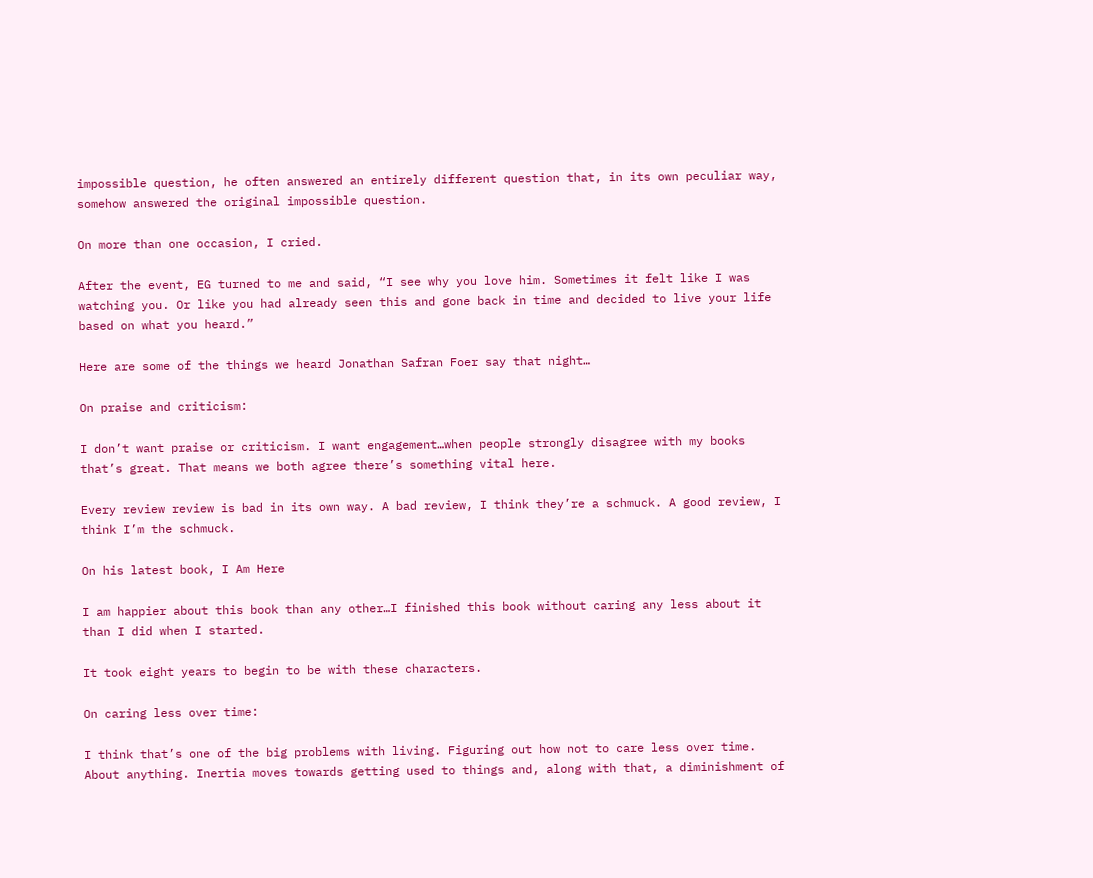impossible question, he often answered an entirely different question that, in its own peculiar way, somehow answered the original impossible question.

On more than one occasion, I cried.

After the event, EG turned to me and said, “I see why you love him. Sometimes it felt like I was watching you. Or like you had already seen this and gone back in time and decided to live your life based on what you heard.”

Here are some of the things we heard Jonathan Safran Foer say that night…

On praise and criticism:

I don’t want praise or criticism. I want engagement…when people strongly disagree with my books that’s great. That means we both agree there’s something vital here.

Every review review is bad in its own way. A bad review, I think they’re a schmuck. A good review, I think I’m the schmuck.

On his latest book, I Am Here

I am happier about this book than any other…I finished this book without caring any less about it than I did when I started.

It took eight years to begin to be with these characters.

On caring less over time:

I think that’s one of the big problems with living. Figuring out how not to care less over time. About anything. Inertia moves towards getting used to things and, along with that, a diminishment of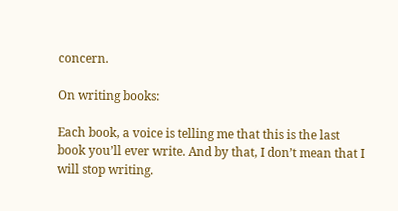concern.

On writing books:

Each book, a voice is telling me that this is the last book you’ll ever write. And by that, I don’t mean that I will stop writing.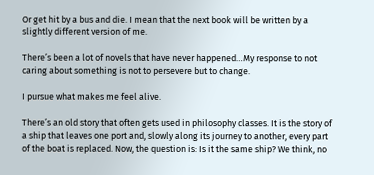Or get hit by a bus and die. I mean that the next book will be written by a slightly different version of me.

There’s been a lot of novels that have never happened…My response to not caring about something is not to persevere but to change.

I pursue what makes me feel alive.

There’s an old story that often gets used in philosophy classes. It is the story of a ship that leaves one port and, slowly along its journey to another, every part of the boat is replaced. Now, the question is: Is it the same ship? We think, no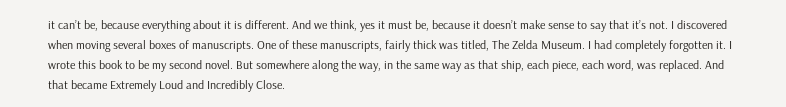it can’t be, because everything about it is different. And we think, yes it must be, because it doesn’t make sense to say that it’s not. I discovered when moving several boxes of manuscripts. One of these manuscripts, fairly thick was titled, The Zelda Museum. I had completely forgotten it. I wrote this book to be my second novel. But somewhere along the way, in the same way as that ship, each piece, each word, was replaced. And that became Extremely Loud and Incredibly Close.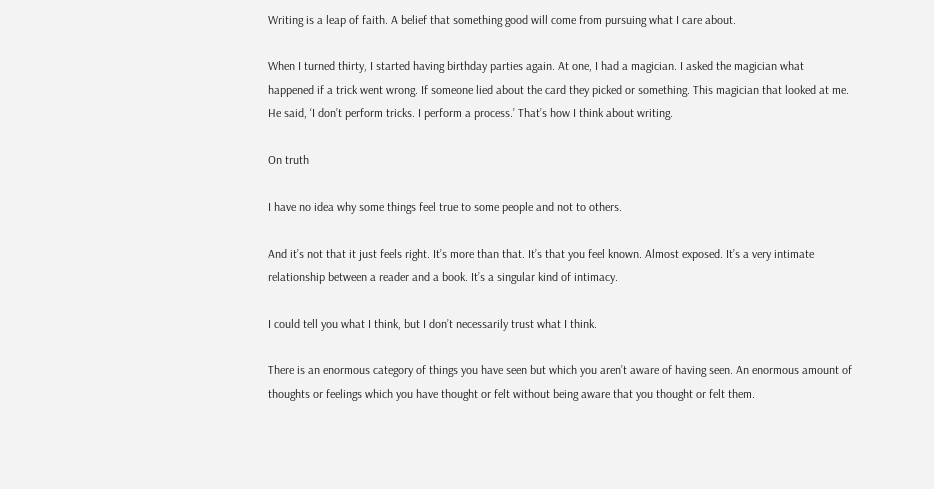Writing is a leap of faith. A belief that something good will come from pursuing what I care about.

When I turned thirty, I started having birthday parties again. At one, I had a magician. I asked the magician what happened if a trick went wrong. If someone lied about the card they picked or something. This magician that looked at me. He said, ‘I don’t perform tricks. I perform a process.’ That’s how I think about writing.

On truth

I have no idea why some things feel true to some people and not to others.

And it’s not that it just feels right. It’s more than that. It’s that you feel known. Almost exposed. It’s a very intimate relationship between a reader and a book. It’s a singular kind of intimacy.

I could tell you what I think, but I don’t necessarily trust what I think.

There is an enormous category of things you have seen but which you aren’t aware of having seen. An enormous amount of thoughts or feelings which you have thought or felt without being aware that you thought or felt them.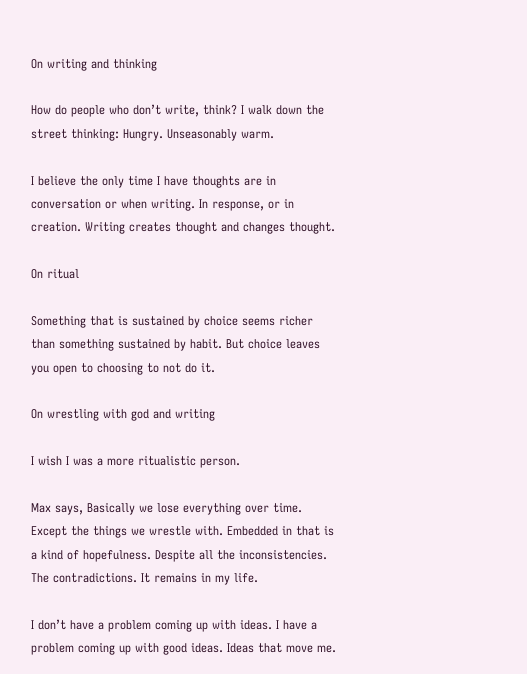On writing and thinking

How do people who don’t write, think? I walk down the street thinking: Hungry. Unseasonably warm.

I believe the only time I have thoughts are in conversation or when writing. In response, or in creation. Writing creates thought and changes thought.

On ritual

Something that is sustained by choice seems richer than something sustained by habit. But choice leaves you open to choosing to not do it.

On wrestling with god and writing

I wish I was a more ritualistic person.

Max says, Basically we lose everything over time. Except the things we wrestle with. Embedded in that is a kind of hopefulness. Despite all the inconsistencies. The contradictions. It remains in my life.

I don’t have a problem coming up with ideas. I have a problem coming up with good ideas. Ideas that move me.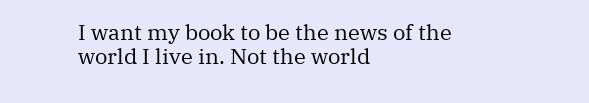I want my book to be the news of the world I live in. Not the world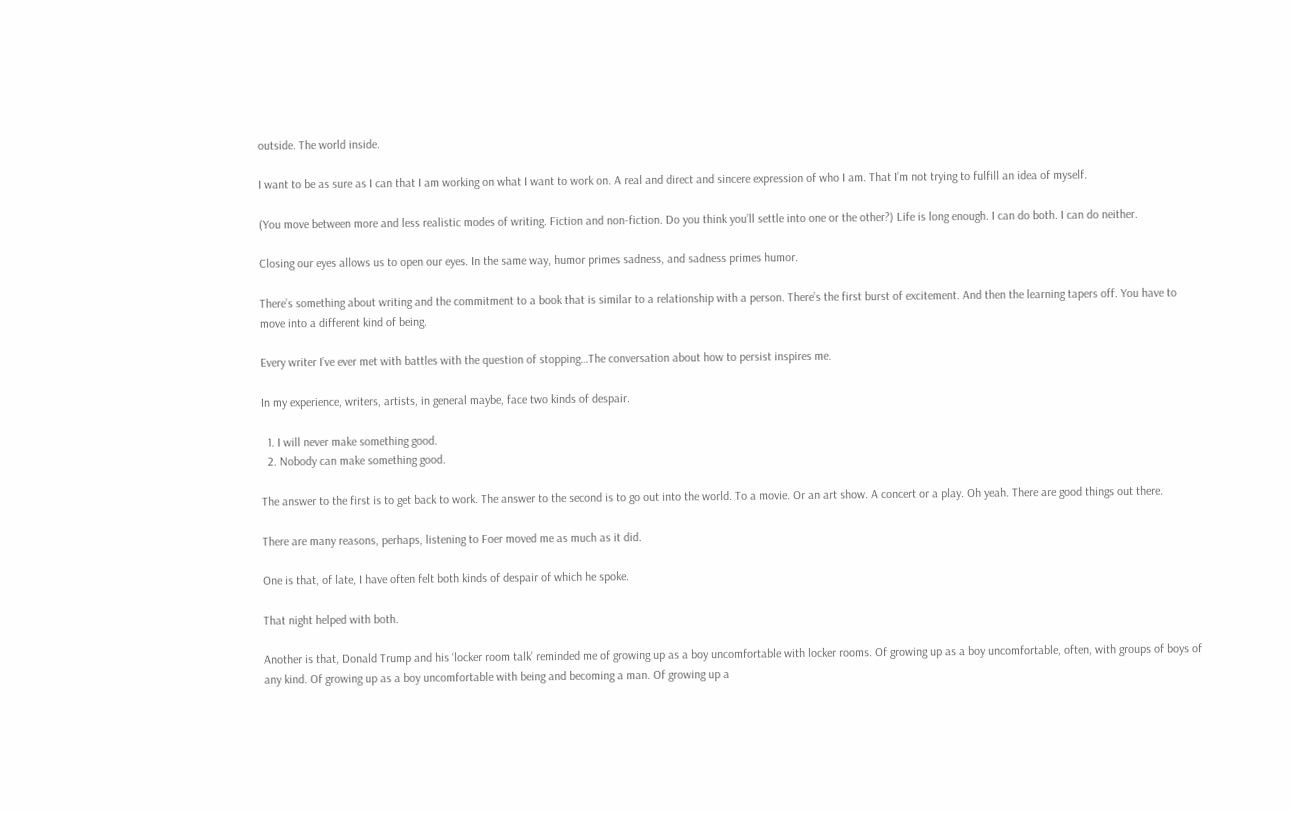outside. The world inside.

I want to be as sure as I can that I am working on what I want to work on. A real and direct and sincere expression of who I am. That I’m not trying to fulfill an idea of myself.

(You move between more and less realistic modes of writing. Fiction and non-fiction. Do you think you’ll settle into one or the other?) Life is long enough. I can do both. I can do neither.

Closing our eyes allows us to open our eyes. In the same way, humor primes sadness, and sadness primes humor.

There’s something about writing and the commitment to a book that is similar to a relationship with a person. There’s the first burst of excitement. And then the learning tapers off. You have to move into a different kind of being.

Every writer I’ve ever met with battles with the question of stopping…The conversation about how to persist inspires me.

In my experience, writers, artists, in general maybe, face two kinds of despair.

  1. I will never make something good.
  2. Nobody can make something good.

The answer to the first is to get back to work. The answer to the second is to go out into the world. To a movie. Or an art show. A concert or a play. Oh yeah. There are good things out there.

There are many reasons, perhaps, listening to Foer moved me as much as it did.

One is that, of late, I have often felt both kinds of despair of which he spoke.

That night helped with both.

Another is that, Donald Trump and his ‘locker room talk’ reminded me of growing up as a boy uncomfortable with locker rooms. Of growing up as a boy uncomfortable, often, with groups of boys of any kind. Of growing up as a boy uncomfortable with being and becoming a man. Of growing up a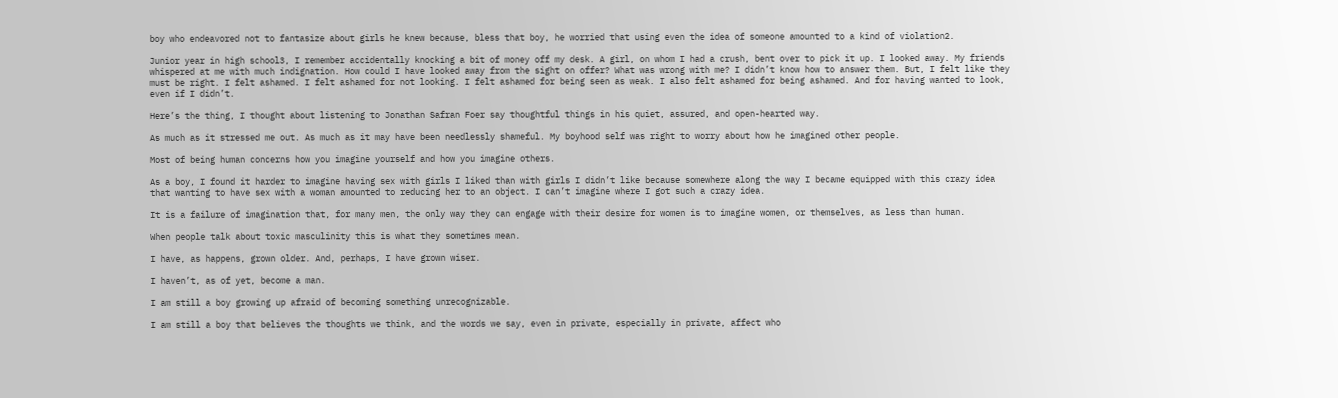boy who endeavored not to fantasize about girls he knew because, bless that boy, he worried that using even the idea of someone amounted to a kind of violation2.

Junior year in high school3, I remember accidentally knocking a bit of money off my desk. A girl, on whom I had a crush, bent over to pick it up. I looked away. My friends whispered at me with much indignation. How could I have looked away from the sight on offer? What was wrong with me? I didn’t know how to answer them. But, I felt like they must be right. I felt ashamed. I felt ashamed for not looking. I felt ashamed for being seen as weak. I also felt ashamed for being ashamed. And for having wanted to look, even if I didn’t.

Here’s the thing, I thought about listening to Jonathan Safran Foer say thoughtful things in his quiet, assured, and open-hearted way.

As much as it stressed me out. As much as it may have been needlessly shameful. My boyhood self was right to worry about how he imagined other people.

Most of being human concerns how you imagine yourself and how you imagine others.

As a boy, I found it harder to imagine having sex with girls I liked than with girls I didn’t like because somewhere along the way I became equipped with this crazy idea that wanting to have sex with a woman amounted to reducing her to an object. I can’t imagine where I got such a crazy idea.

It is a failure of imagination that, for many men, the only way they can engage with their desire for women is to imagine women, or themselves, as less than human.

When people talk about toxic masculinity this is what they sometimes mean.

I have, as happens, grown older. And, perhaps, I have grown wiser.

I haven’t, as of yet, become a man.

I am still a boy growing up afraid of becoming something unrecognizable.

I am still a boy that believes the thoughts we think, and the words we say, even in private, especially in private, affect who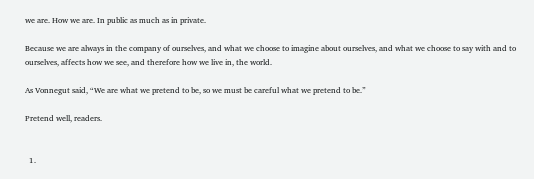we are. How we are. In public as much as in private.

Because we are always in the company of ourselves, and what we choose to imagine about ourselves, and what we choose to say with and to ourselves, affects how we see, and therefore how we live in, the world.

As Vonnegut said, “We are what we pretend to be, so we must be careful what we pretend to be.”

Pretend well, readers.


  1.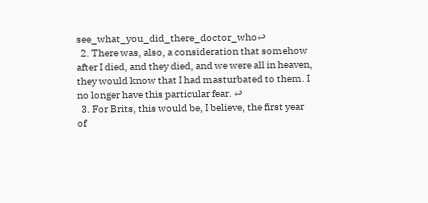see_what_you_did_there_doctor_who↩
  2. There was, also, a consideration that somehow after I died, and they died, and we were all in heaven, they would know that I had masturbated to them. I no longer have this particular fear. ↩
  3. For Brits, this would be, I believe, the first year of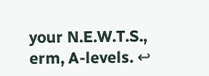your N.E.W.T.S., erm, A-levels. ↩